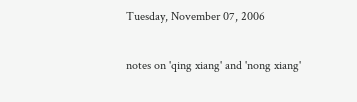Tuesday, November 07, 2006

notes on 'qing xiang' and 'nong xiang'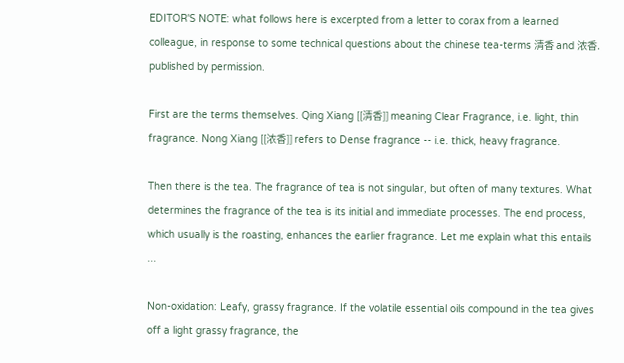EDITOR'S NOTE: what follows here is excerpted from a letter to corax from a learned colleague, in response to some technical questions about the chinese tea-terms 清香 and 浓香. published by permission.

First are the terms themselves. Qing Xiang [[清香]] meaning Clear Fragrance, i.e. light, thin fragrance. Nong Xiang [[浓香]] refers to Dense fragrance -- i.e. thick, heavy fragrance.

Then there is the tea. The fragrance of tea is not singular, but often of many textures. What determines the fragrance of the tea is its initial and immediate processes. The end process, which usually is the roasting, enhances the earlier fragrance. Let me explain what this entails ...

Non-oxidation: Leafy, grassy fragrance. If the volatile essential oils compound in the tea gives off a light grassy fragrance, the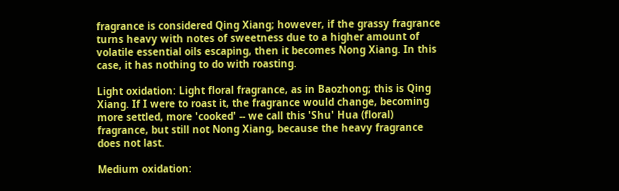fragrance is considered Qing Xiang; however, if the grassy fragrance turns heavy with notes of sweetness due to a higher amount of volatile essential oils escaping, then it becomes Nong Xiang. In this case, it has nothing to do with roasting.

Light oxidation: Light floral fragrance, as in Baozhong; this is Qing Xiang. If I were to roast it, the fragrance would change, becoming more settled, more 'cooked' -- we call this 'Shu' Hua (floral) fragrance, but still not Nong Xiang, because the heavy fragrance does not last.

Medium oxidation: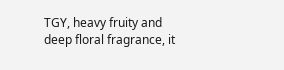TGY, heavy fruity and deep floral fragrance, it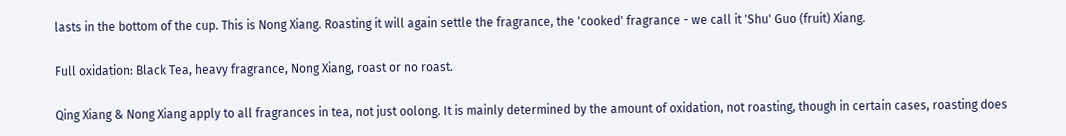lasts in the bottom of the cup. This is Nong Xiang. Roasting it will again settle the fragrance, the 'cooked' fragrance - we call it 'Shu' Guo (fruit) Xiang.

Full oxidation: Black Tea, heavy fragrance, Nong Xiang, roast or no roast.

Qing Xiang & Nong Xiang apply to all fragrances in tea, not just oolong. It is mainly determined by the amount of oxidation, not roasting, though in certain cases, roasting does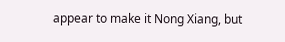appear to make it Nong Xiang, but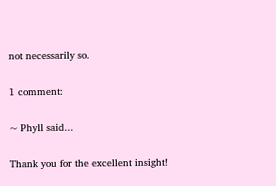not necessarily so.

1 comment:

~ Phyll said...

Thank you for the excellent insight!